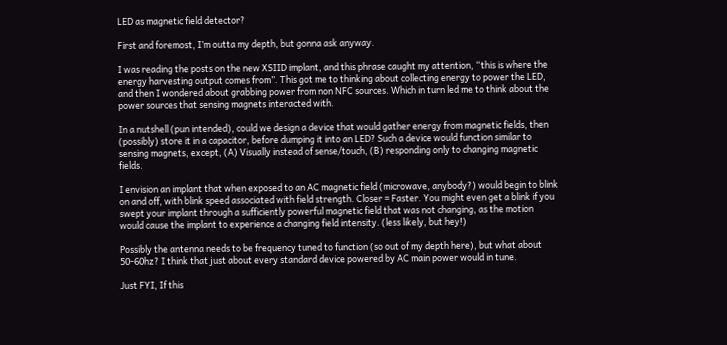LED as magnetic field detector?

First and foremost, I’m outta my depth, but gonna ask anyway.

I was reading the posts on the new XSIID implant, and this phrase caught my attention, “this is where the energy harvesting output comes from”. This got me to thinking about collecting energy to power the LED, and then I wondered about grabbing power from non NFC sources. Which in turn led me to think about the power sources that sensing magnets interacted with.

In a nutshell (pun intended), could we design a device that would gather energy from magnetic fields, then (possibly) store it in a capacitor, before dumping it into an LED? Such a device would function similar to sensing magnets, except, (A) Visually instead of sense/touch, (B) responding only to changing magnetic fields.

I envision an implant that when exposed to an AC magnetic field (microwave, anybody?) would begin to blink on and off, with blink speed associated with field strength. Closer = Faster. You might even get a blink if you swept your implant through a sufficiently powerful magnetic field that was not changing, as the motion would cause the implant to experience a changing field intensity. (less likely, but hey!)

Possibly the antenna needs to be frequency tuned to function (so out of my depth here), but what about 50-60hz? I think that just about every standard device powered by AC main power would in tune.

Just FYI, If this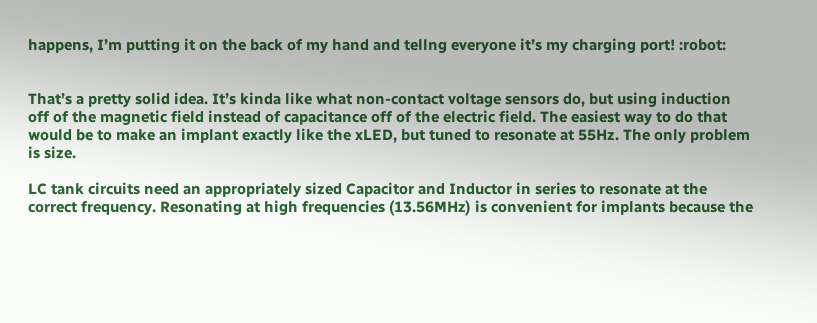happens, I’m putting it on the back of my hand and tellng everyone it’s my charging port! :robot:


That’s a pretty solid idea. It’s kinda like what non-contact voltage sensors do, but using induction off of the magnetic field instead of capacitance off of the electric field. The easiest way to do that would be to make an implant exactly like the xLED, but tuned to resonate at 55Hz. The only problem is size.

LC tank circuits need an appropriately sized Capacitor and Inductor in series to resonate at the correct frequency. Resonating at high frequencies (13.56MHz) is convenient for implants because the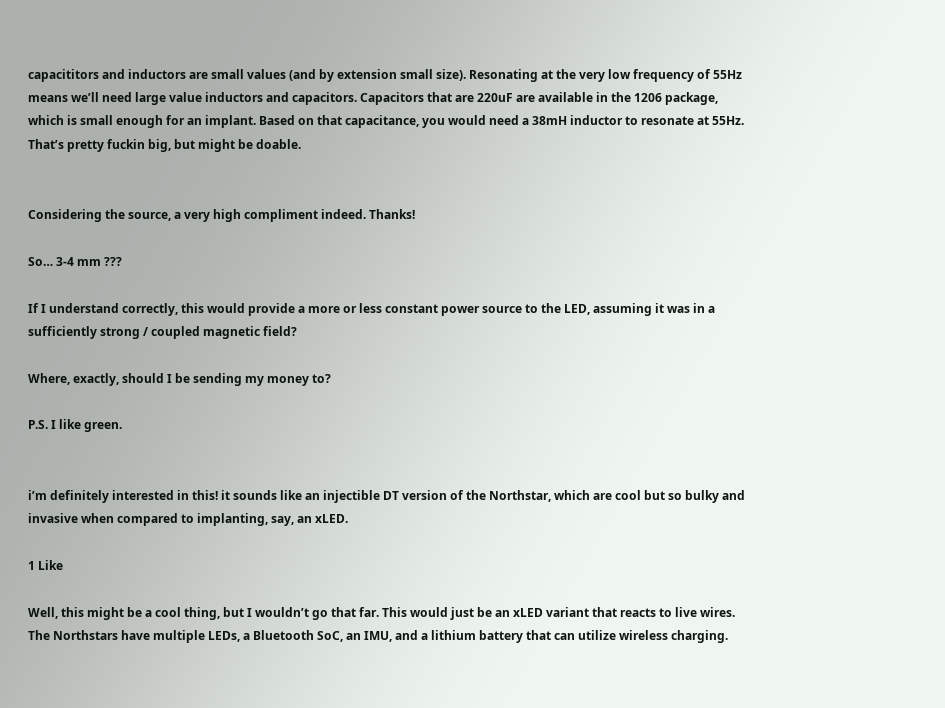capacititors and inductors are small values (and by extension small size). Resonating at the very low frequency of 55Hz means we’ll need large value inductors and capacitors. Capacitors that are 220uF are available in the 1206 package, which is small enough for an implant. Based on that capacitance, you would need a 38mH inductor to resonate at 55Hz. That’s pretty fuckin big, but might be doable.


Considering the source, a very high compliment indeed. Thanks!

So… 3-4 mm ???

If I understand correctly, this would provide a more or less constant power source to the LED, assuming it was in a sufficiently strong / coupled magnetic field?

Where, exactly, should I be sending my money to?

P.S. I like green.


i’m definitely interested in this! it sounds like an injectible DT version of the Northstar, which are cool but so bulky and invasive when compared to implanting, say, an xLED.

1 Like

Well, this might be a cool thing, but I wouldn’t go that far. This would just be an xLED variant that reacts to live wires. The Northstars have multiple LEDs, a Bluetooth SoC, an IMU, and a lithium battery that can utilize wireless charging.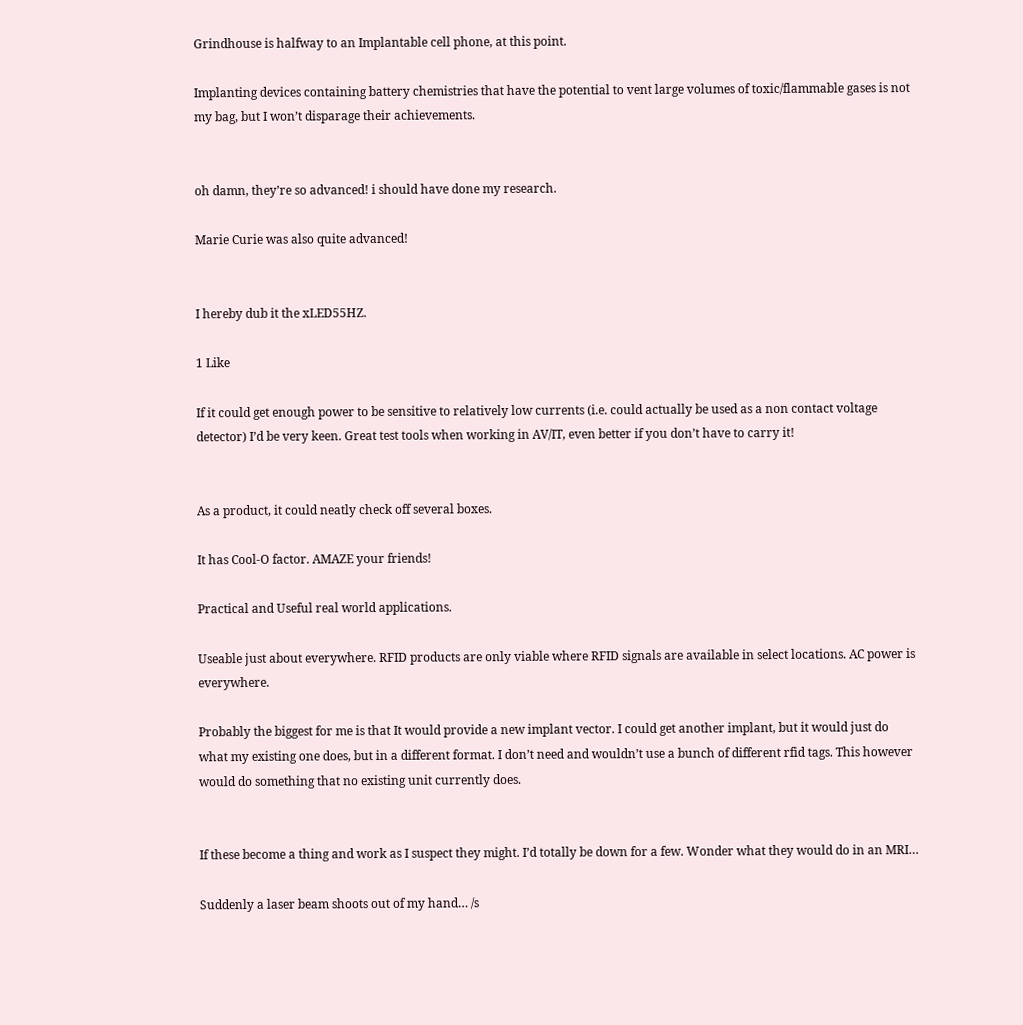Grindhouse is halfway to an Implantable cell phone, at this point.

Implanting devices containing battery chemistries that have the potential to vent large volumes of toxic/flammable gases is not my bag, but I won’t disparage their achievements.


oh damn, they’re so advanced! i should have done my research.

Marie Curie was also quite advanced!


I hereby dub it the xLED55HZ.

1 Like

If it could get enough power to be sensitive to relatively low currents (i.e. could actually be used as a non contact voltage detector) I’d be very keen. Great test tools when working in AV/IT, even better if you don’t have to carry it!


As a product, it could neatly check off several boxes.

It has Cool-O factor. AMAZE your friends!

Practical and Useful real world applications.

Useable just about everywhere. RFID products are only viable where RFID signals are available in select locations. AC power is everywhere.

Probably the biggest for me is that It would provide a new implant vector. I could get another implant, but it would just do what my existing one does, but in a different format. I don’t need and wouldn’t use a bunch of different rfid tags. This however would do something that no existing unit currently does.


If these become a thing and work as I suspect they might. I’d totally be down for a few. Wonder what they would do in an MRI…

Suddenly a laser beam shoots out of my hand… /s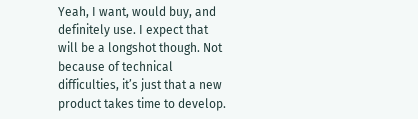Yeah, I want, would buy, and definitely use. I expect that will be a longshot though. Not because of technical difficulties, it’s just that a new product takes time to develop.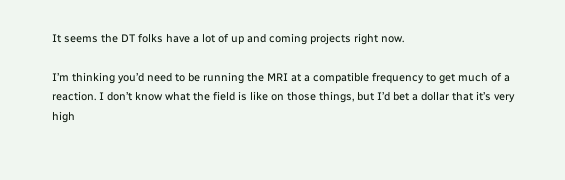It seems the DT folks have a lot of up and coming projects right now.

I’m thinking you’d need to be running the MRI at a compatible frequency to get much of a reaction. I don’t know what the field is like on those things, but I’d bet a dollar that it’s very high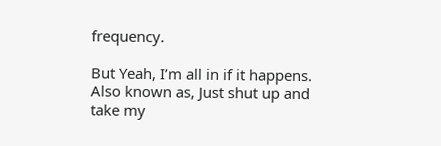frequency.

But Yeah, I’m all in if it happens. Also known as, Just shut up and take my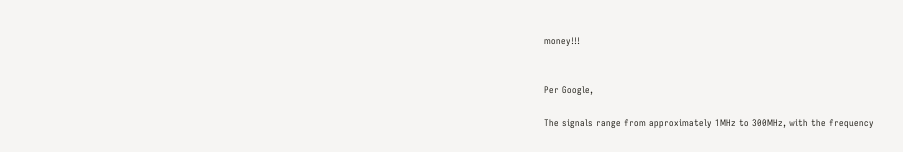money!!!


Per Google,

The signals range from approximately 1MHz to 300MHz, with the frequency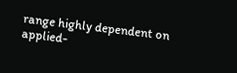range highly dependent on applied-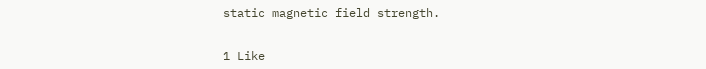static magnetic field strength.


1 Like